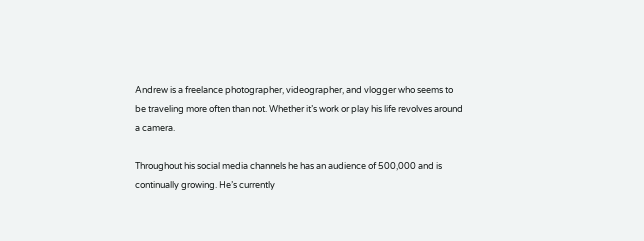Andrew is a freelance photographer, videographer, and vlogger who seems to be traveling more often than not. Whether it’s work or play his life revolves around a camera.

Throughout his social media channels he has an audience of 500,000 and is continually growing. He’s currently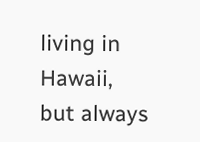living in Hawaii, but always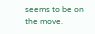seems to be on the move.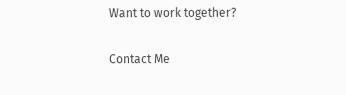Want to work together?

Contact Me